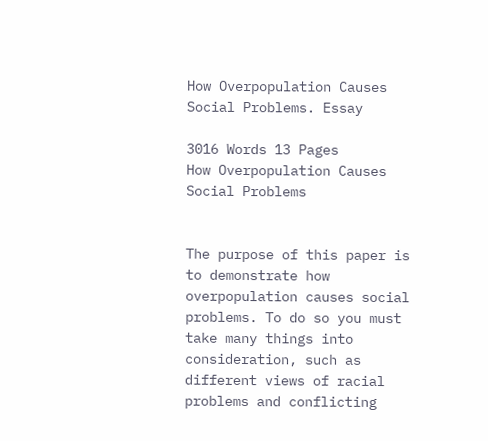How Overpopulation Causes Social Problems. Essay

3016 Words 13 Pages
How Overpopulation Causes Social Problems


The purpose of this paper is to demonstrate how overpopulation causes social problems. To do so you must take many things into consideration, such as different views of racial problems and conflicting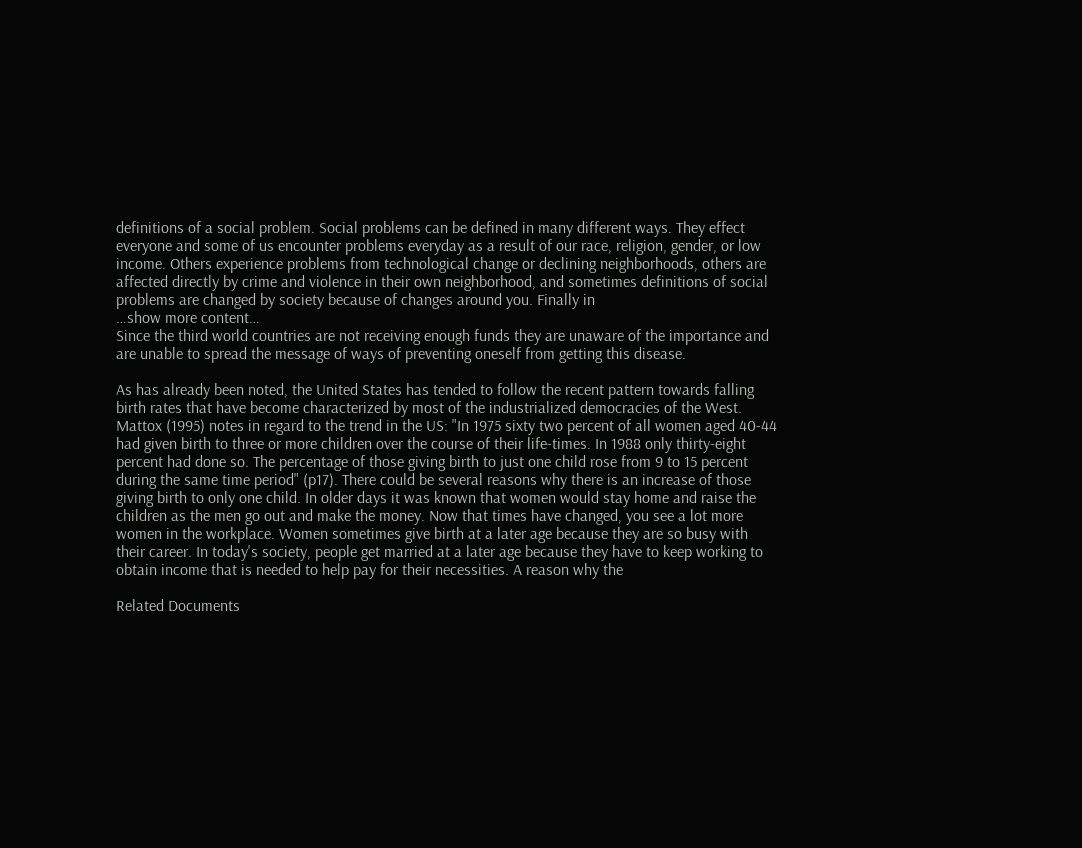definitions of a social problem. Social problems can be defined in many different ways. They effect everyone and some of us encounter problems everyday as a result of our race, religion, gender, or low income. Others experience problems from technological change or declining neighborhoods, others are affected directly by crime and violence in their own neighborhood, and sometimes definitions of social problems are changed by society because of changes around you. Finally in
…show more content…
Since the third world countries are not receiving enough funds they are unaware of the importance and are unable to spread the message of ways of preventing oneself from getting this disease.

As has already been noted, the United States has tended to follow the recent pattern towards falling birth rates that have become characterized by most of the industrialized democracies of the West. Mattox (1995) notes in regard to the trend in the US: "In 1975 sixty two percent of all women aged 40-44 had given birth to three or more children over the course of their life-times. In 1988 only thirty-eight percent had done so. The percentage of those giving birth to just one child rose from 9 to 15 percent during the same time period" (p17). There could be several reasons why there is an increase of those giving birth to only one child. In older days it was known that women would stay home and raise the children as the men go out and make the money. Now that times have changed, you see a lot more women in the workplace. Women sometimes give birth at a later age because they are so busy with their career. In today's society, people get married at a later age because they have to keep working to obtain income that is needed to help pay for their necessities. A reason why the

Related Documents